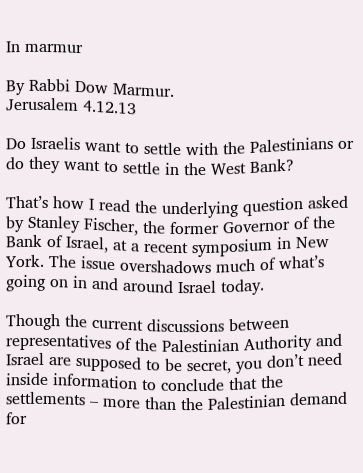In marmur

By Rabbi Dow Marmur.
Jerusalem 4.12.13

Do Israelis want to settle with the Palestinians or do they want to settle in the West Bank?

That’s how I read the underlying question asked by Stanley Fischer, the former Governor of the Bank of Israel, at a recent symposium in New York. The issue overshadows much of what’s going on in and around Israel today.

Though the current discussions between representatives of the Palestinian Authority and Israel are supposed to be secret, you don’t need inside information to conclude that the settlements – more than the Palestinian demand for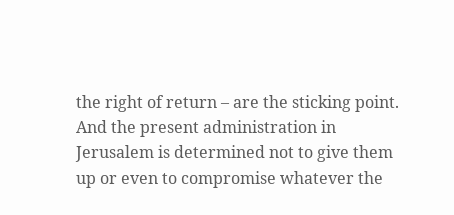the right of return – are the sticking point. And the present administration in Jerusalem is determined not to give them up or even to compromise whatever the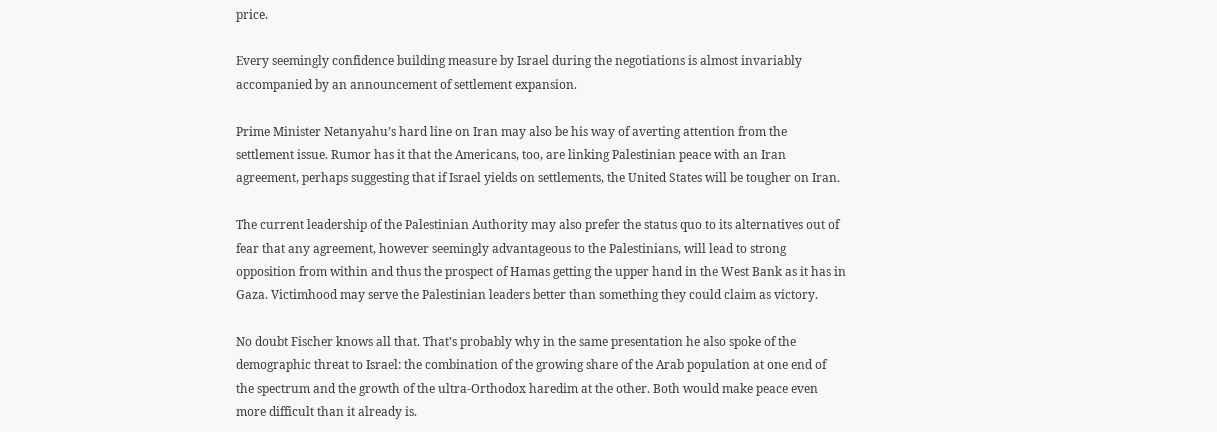price.

Every seemingly confidence building measure by Israel during the negotiations is almost invariably accompanied by an announcement of settlement expansion.

Prime Minister Netanyahu’s hard line on Iran may also be his way of averting attention from the settlement issue. Rumor has it that the Americans, too, are linking Palestinian peace with an Iran agreement, perhaps suggesting that if Israel yields on settlements, the United States will be tougher on Iran.

The current leadership of the Palestinian Authority may also prefer the status quo to its alternatives out of fear that any agreement, however seemingly advantageous to the Palestinians, will lead to strong opposition from within and thus the prospect of Hamas getting the upper hand in the West Bank as it has in Gaza. Victimhood may serve the Palestinian leaders better than something they could claim as victory.

No doubt Fischer knows all that. That’s probably why in the same presentation he also spoke of the demographic threat to Israel: the combination of the growing share of the Arab population at one end of the spectrum and the growth of the ultra-Orthodox haredim at the other. Both would make peace even more difficult than it already is.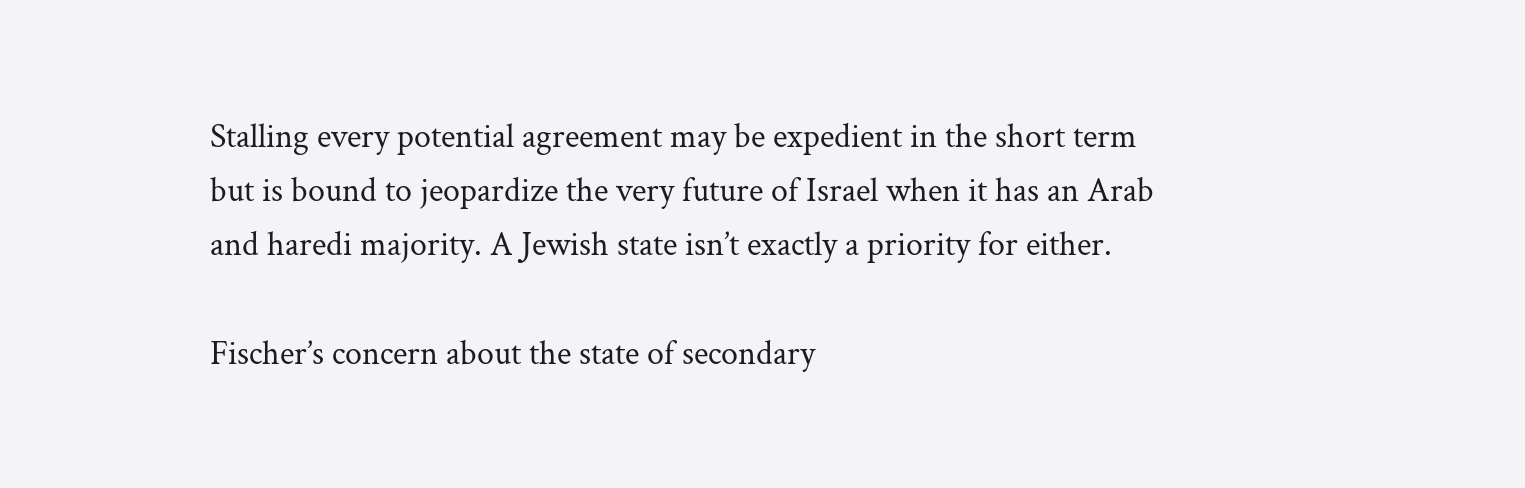Stalling every potential agreement may be expedient in the short term but is bound to jeopardize the very future of Israel when it has an Arab and haredi majority. A Jewish state isn’t exactly a priority for either.

Fischer’s concern about the state of secondary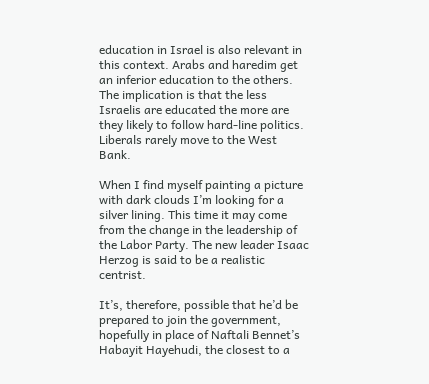education in Israel is also relevant in this context. Arabs and haredim get an inferior education to the others. The implication is that the less Israelis are educated the more are they likely to follow hard-line politics. Liberals rarely move to the West Bank.

When I find myself painting a picture with dark clouds I’m looking for a silver lining. This time it may come from the change in the leadership of the Labor Party. The new leader Isaac Herzog is said to be a realistic centrist.

It’s, therefore, possible that he’d be prepared to join the government, hopefully in place of Naftali Bennet’s Habayit Hayehudi, the closest to a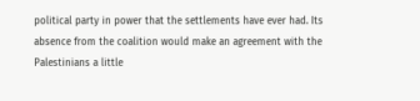political party in power that the settlements have ever had. Its absence from the coalition would make an agreement with the Palestinians a little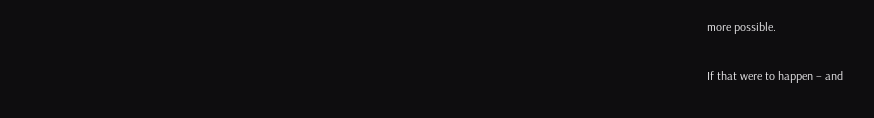more possible.

If that were to happen – and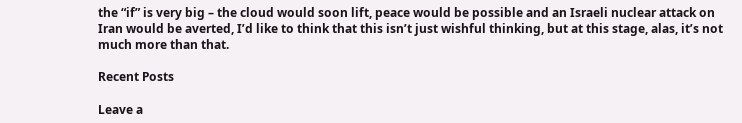the “if” is very big – the cloud would soon lift, peace would be possible and an Israeli nuclear attack on Iran would be averted, I’d like to think that this isn’t just wishful thinking, but at this stage, alas, it’s not much more than that.

Recent Posts

Leave a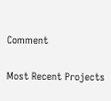Comment

Most Recent Projects